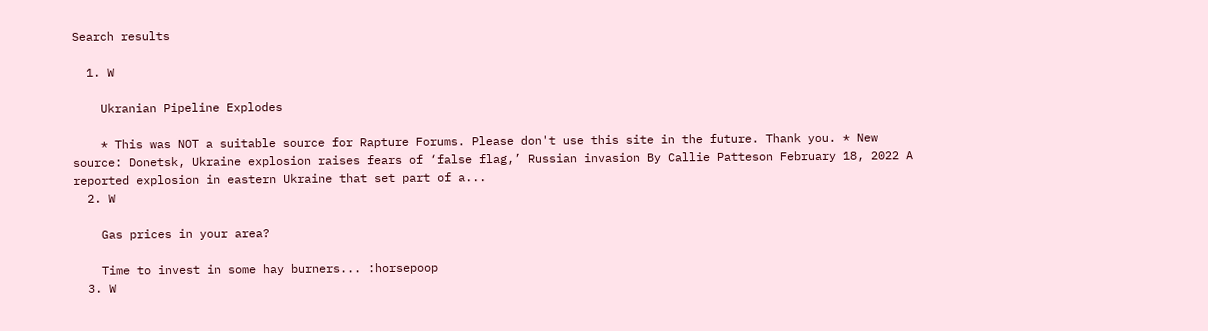Search results

  1. W

    Ukranian Pipeline Explodes

    * This was NOT a suitable source for Rapture Forums. Please don't use this site in the future. Thank you. * New source: Donetsk, Ukraine explosion raises fears of ‘false flag,’ Russian invasion By Callie Patteson February 18, 2022 A reported explosion in eastern Ukraine that set part of a...
  2. W

    Gas prices in your area?

    Time to invest in some hay burners... :horsepoop
  3. W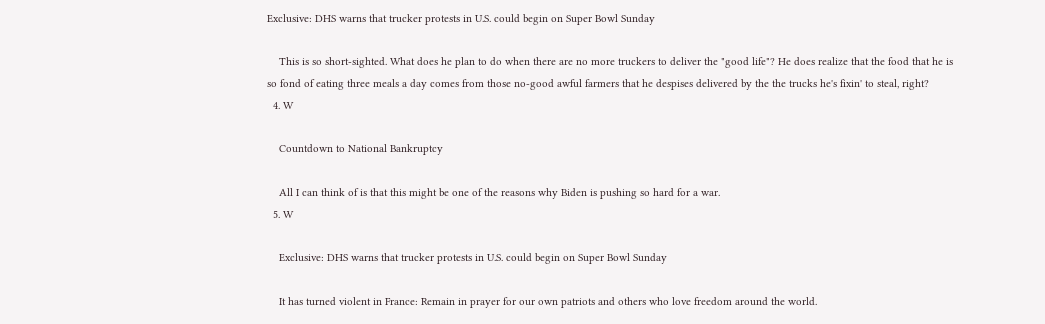Exclusive: DHS warns that trucker protests in U.S. could begin on Super Bowl Sunday

    This is so short-sighted. What does he plan to do when there are no more truckers to deliver the "good life"? He does realize that the food that he is so fond of eating three meals a day comes from those no-good awful farmers that he despises delivered by the the trucks he's fixin' to steal, right?
  4. W

    Countdown to National Bankruptcy

    All I can think of is that this might be one of the reasons why Biden is pushing so hard for a war.
  5. W

    Exclusive: DHS warns that trucker protests in U.S. could begin on Super Bowl Sunday

    It has turned violent in France: Remain in prayer for our own patriots and others who love freedom around the world.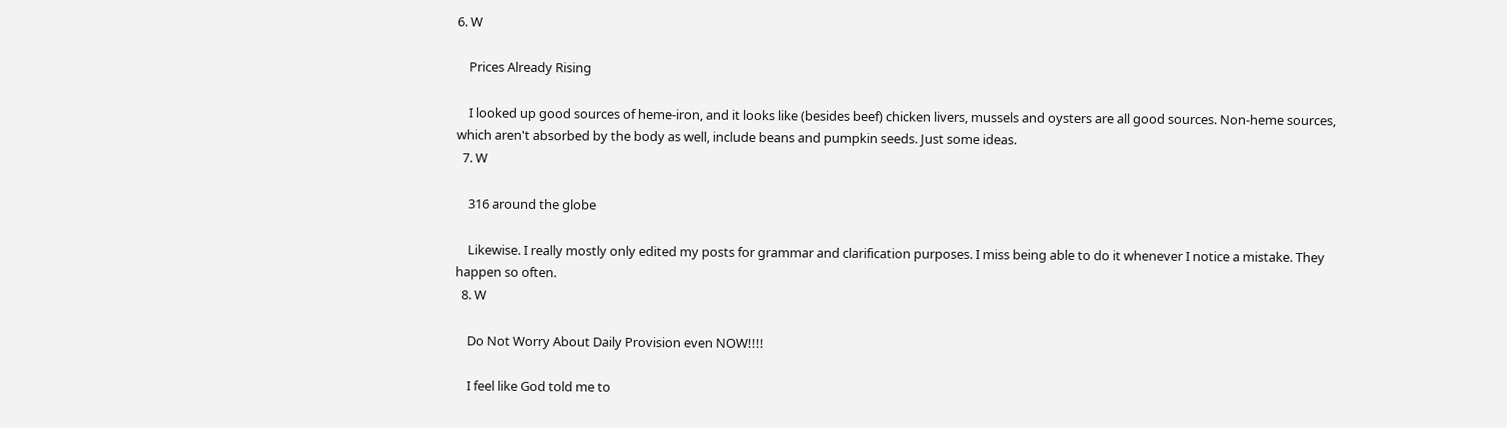6. W

    Prices Already Rising

    I looked up good sources of heme-iron, and it looks like (besides beef) chicken livers, mussels and oysters are all good sources. Non-heme sources, which aren't absorbed by the body as well, include beans and pumpkin seeds. Just some ideas.
  7. W

    316 around the globe

    Likewise. I really mostly only edited my posts for grammar and clarification purposes. I miss being able to do it whenever I notice a mistake. They happen so often.
  8. W

    Do Not Worry About Daily Provision even NOW!!!!

    I feel like God told me to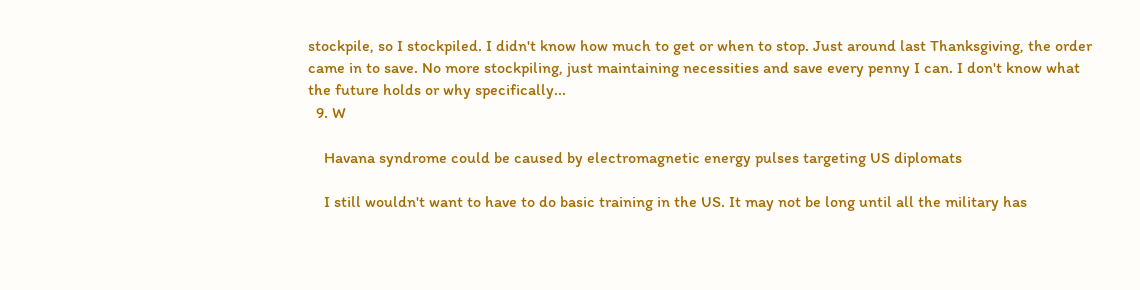stockpile, so I stockpiled. I didn't know how much to get or when to stop. Just around last Thanksgiving, the order came in to save. No more stockpiling, just maintaining necessities and save every penny I can. I don't know what the future holds or why specifically...
  9. W

    Havana syndrome could be caused by electromagnetic energy pulses targeting US diplomats

    I still wouldn't want to have to do basic training in the US. It may not be long until all the military has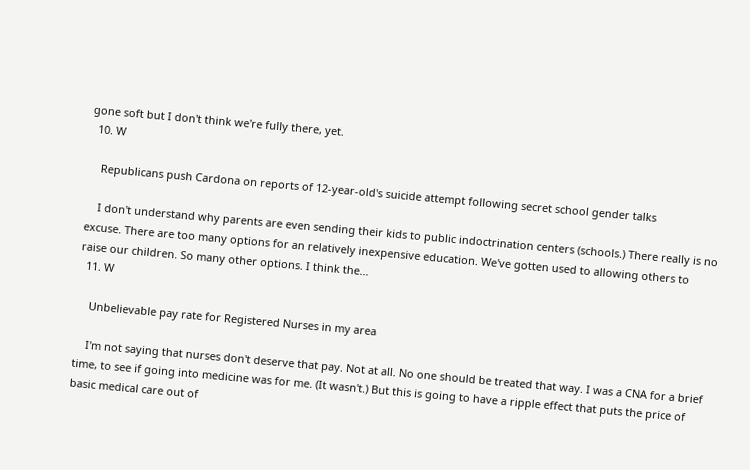gone soft but I don't think we're fully there, yet.
  10. W

    Republicans push Cardona on reports of 12-year-old's suicide attempt following secret school gender talks

    I don't understand why parents are even sending their kids to public indoctrination centers (schools.) There really is no excuse. There are too many options for an relatively inexpensive education. We've gotten used to allowing others to raise our children. So many other options. I think the...
  11. W

    Unbelievable pay rate for Registered Nurses in my area

    I'm not saying that nurses don't deserve that pay. Not at all. No one should be treated that way. I was a CNA for a brief time, to see if going into medicine was for me. (It wasn't.) But this is going to have a ripple effect that puts the price of basic medical care out of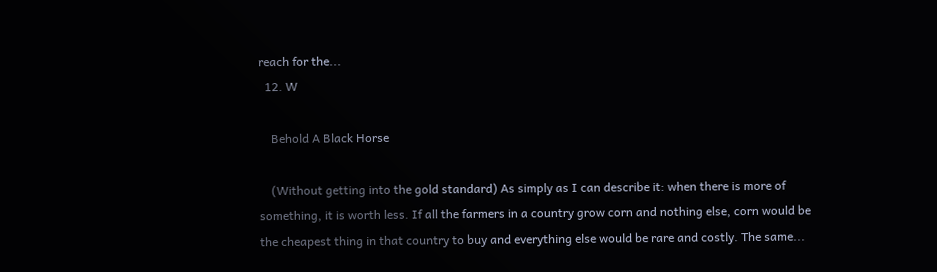reach for the...
  12. W

    Behold A Black Horse

    (Without getting into the gold standard) As simply as I can describe it: when there is more of something, it is worth less. If all the farmers in a country grow corn and nothing else, corn would be the cheapest thing in that country to buy and everything else would be rare and costly. The same...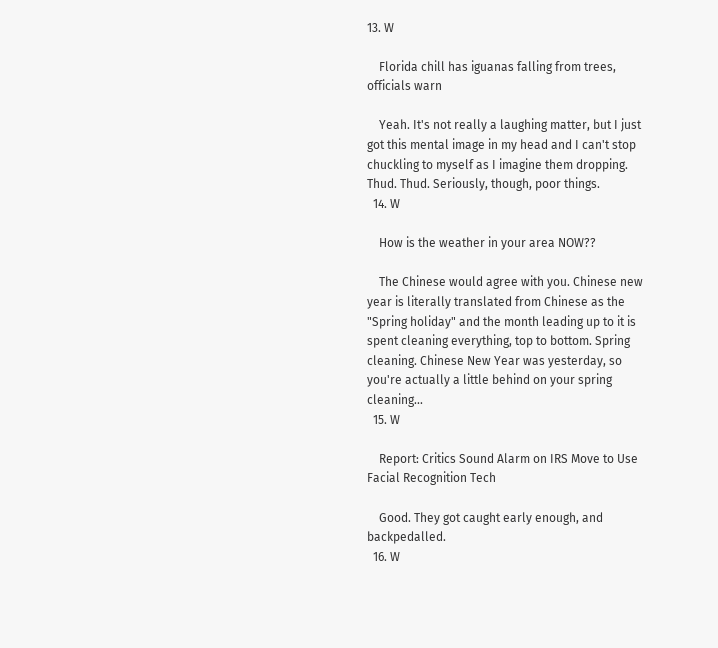13. W

    Florida chill has iguanas falling from trees, officials warn

    Yeah. It's not really a laughing matter, but I just got this mental image in my head and I can't stop chuckling to myself as I imagine them dropping. Thud. Thud. Seriously, though, poor things.
  14. W

    How is the weather in your area NOW??

    The Chinese would agree with you. Chinese new year is literally translated from Chinese as the "Spring holiday" and the month leading up to it is spent cleaning everything, top to bottom. Spring cleaning. Chinese New Year was yesterday, so you're actually a little behind on your spring cleaning...
  15. W

    Report: Critics Sound Alarm on IRS Move to Use Facial Recognition Tech

    Good. They got caught early enough, and backpedalled.
  16. W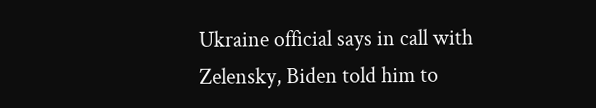Ukraine official says in call with Zelensky, Biden told him to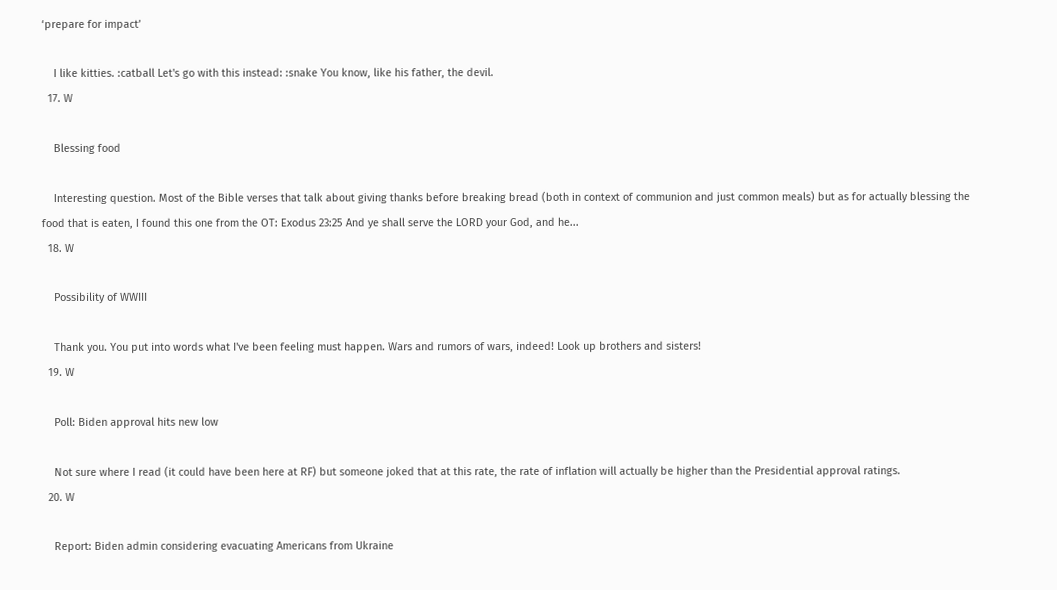‘prepare for impact’

    I like kitties. :catball Let's go with this instead: :snake You know, like his father, the devil.
  17. W

    Blessing food

    Interesting question. Most of the Bible verses that talk about giving thanks before breaking bread (both in context of communion and just common meals) but as for actually blessing the food that is eaten, I found this one from the OT: Exodus 23:25 And ye shall serve the LORD your God, and he...
  18. W

    Possibility of WWIII

    Thank you. You put into words what I've been feeling must happen. Wars and rumors of wars, indeed! Look up brothers and sisters!
  19. W

    Poll: Biden approval hits new low

    Not sure where I read (it could have been here at RF) but someone joked that at this rate, the rate of inflation will actually be higher than the Presidential approval ratings.
  20. W

    Report: Biden admin considering evacuating Americans from Ukraine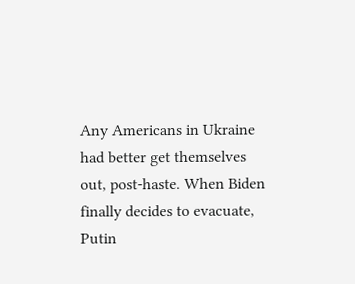Any Americans in Ukraine had better get themselves out, post-haste. When Biden finally decides to evacuate, Putin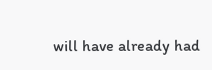will have already had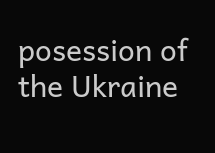posession of the Ukraine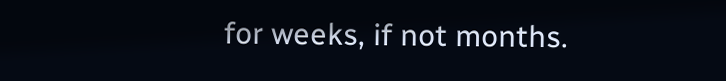for weeks, if not months.